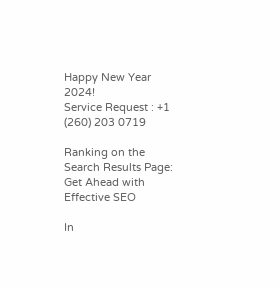Happy New Year 2024!
Service Request : +1 (260) 203 0719

Ranking on the Search Results Page: Get Ahead with Effective SEO

In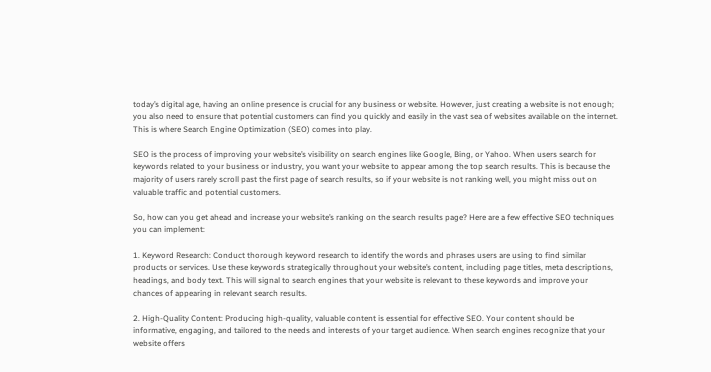today’s digital age, having an online presence is crucial for any business or website. However, just creating a website is not enough; you also need to ensure that potential customers can find you quickly and easily in the vast sea of websites available on the internet. This is where Search Engine Optimization (SEO) comes into play.

SEO is the process of improving your website’s visibility on search engines like Google, Bing, or Yahoo. When users search for keywords related to your business or industry, you want your website to appear among the top search results. This is because the majority of users rarely scroll past the first page of search results, so if your website is not ranking well, you might miss out on valuable traffic and potential customers.

So, how can you get ahead and increase your website’s ranking on the search results page? Here are a few effective SEO techniques you can implement:

1. Keyword Research: Conduct thorough keyword research to identify the words and phrases users are using to find similar products or services. Use these keywords strategically throughout your website’s content, including page titles, meta descriptions, headings, and body text. This will signal to search engines that your website is relevant to these keywords and improve your chances of appearing in relevant search results.

2. High-Quality Content: Producing high-quality, valuable content is essential for effective SEO. Your content should be informative, engaging, and tailored to the needs and interests of your target audience. When search engines recognize that your website offers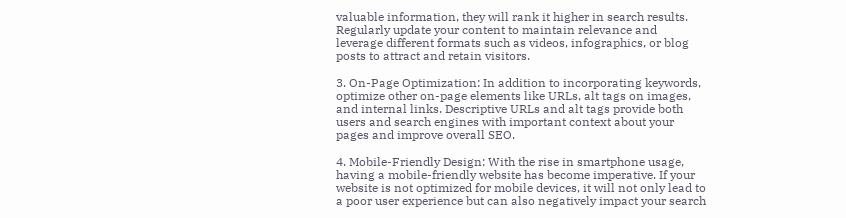valuable information, they will rank it higher in search results. Regularly update your content to maintain relevance and leverage different formats such as videos, infographics, or blog posts to attract and retain visitors.

3. On-Page Optimization: In addition to incorporating keywords, optimize other on-page elements like URLs, alt tags on images, and internal links. Descriptive URLs and alt tags provide both users and search engines with important context about your pages and improve overall SEO.

4. Mobile-Friendly Design: With the rise in smartphone usage, having a mobile-friendly website has become imperative. If your website is not optimized for mobile devices, it will not only lead to a poor user experience but can also negatively impact your search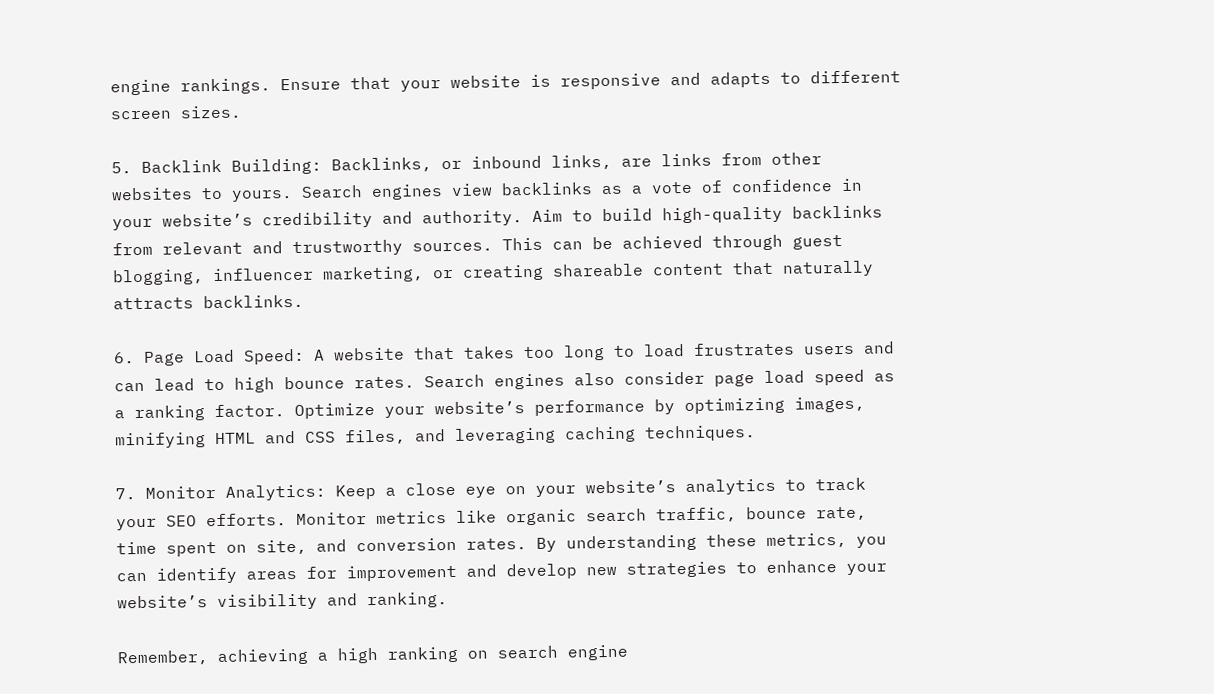engine rankings. Ensure that your website is responsive and adapts to different screen sizes.

5. Backlink Building: Backlinks, or inbound links, are links from other websites to yours. Search engines view backlinks as a vote of confidence in your website’s credibility and authority. Aim to build high-quality backlinks from relevant and trustworthy sources. This can be achieved through guest blogging, influencer marketing, or creating shareable content that naturally attracts backlinks.

6. Page Load Speed: A website that takes too long to load frustrates users and can lead to high bounce rates. Search engines also consider page load speed as a ranking factor. Optimize your website’s performance by optimizing images, minifying HTML and CSS files, and leveraging caching techniques.

7. Monitor Analytics: Keep a close eye on your website’s analytics to track your SEO efforts. Monitor metrics like organic search traffic, bounce rate, time spent on site, and conversion rates. By understanding these metrics, you can identify areas for improvement and develop new strategies to enhance your website’s visibility and ranking.

Remember, achieving a high ranking on search engine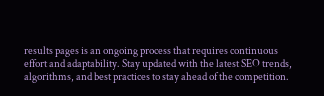results pages is an ongoing process that requires continuous effort and adaptability. Stay updated with the latest SEO trends, algorithms, and best practices to stay ahead of the competition.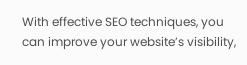With effective SEO techniques, you can improve your website’s visibility,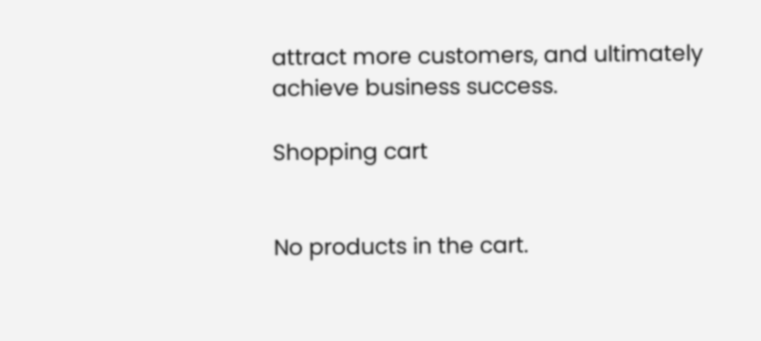attract more customers, and ultimately achieve business success.

Shopping cart


No products in the cart.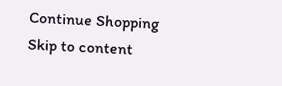Continue Shopping
Skip to content